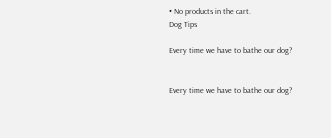• No products in the cart.
Dog Tips

Every time we have to bathe our dog?


Every time we have to bathe our dog?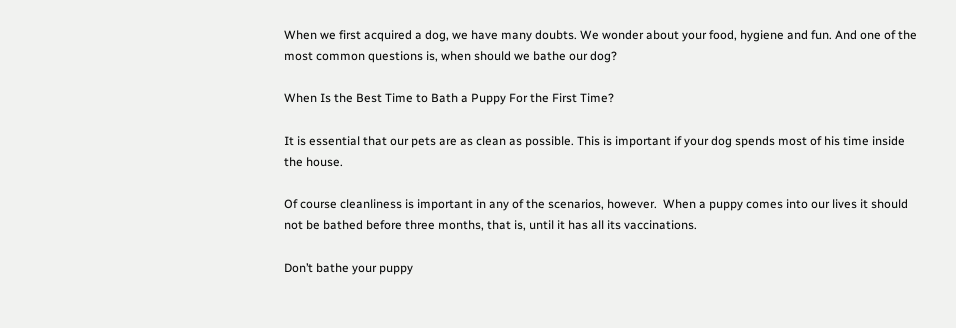When we first acquired a dog, we have many doubts. We wonder about your food, hygiene and fun. And one of the most common questions is, when should we bathe our dog?

When Is the Best Time to Bath a Puppy For the First Time?

It is essential that our pets are as clean as possible. This is important if your dog spends most of his time inside the house.

Of course cleanliness is important in any of the scenarios, however.  When a puppy comes into our lives it should not be bathed before three months, that is, until it has all its vaccinations.

Don’t bathe your puppy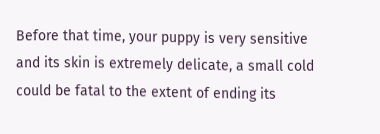Before that time, your puppy is very sensitive and its skin is extremely delicate, a small cold could be fatal to the extent of ending its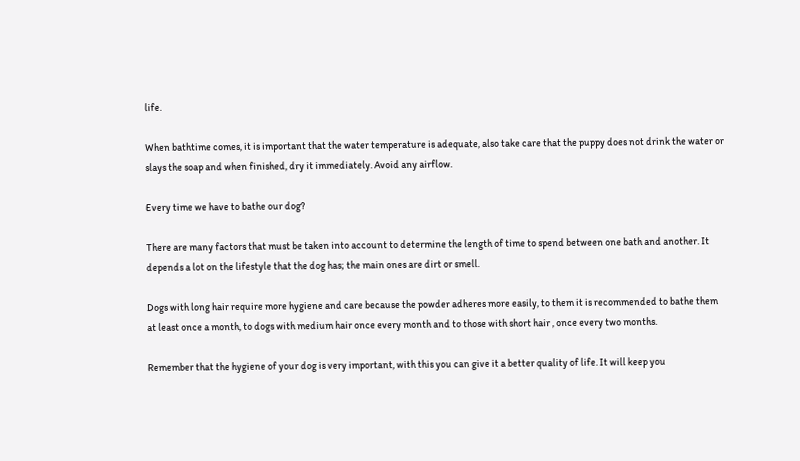life.

When bathtime comes, it is important that the water temperature is adequate, also take care that the puppy does not drink the water or slays the soap and when finished, dry it immediately. Avoid any airflow.

Every time we have to bathe our dog?

There are many factors that must be taken into account to determine the length of time to spend between one bath and another. It depends a lot on the lifestyle that the dog has; the main ones are dirt or smell.

Dogs with long hair require more hygiene and care because the powder adheres more easily, to them it is recommended to bathe them at least once a month, to dogs with medium hair once every month and to those with short hair , once every two months.

Remember that the hygiene of your dog is very important, with this you can give it a better quality of life. It will keep you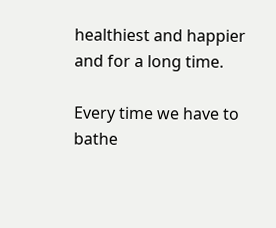healthiest and happier and for a long time.

Every time we have to bathe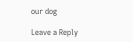our dog

Leave a Reply